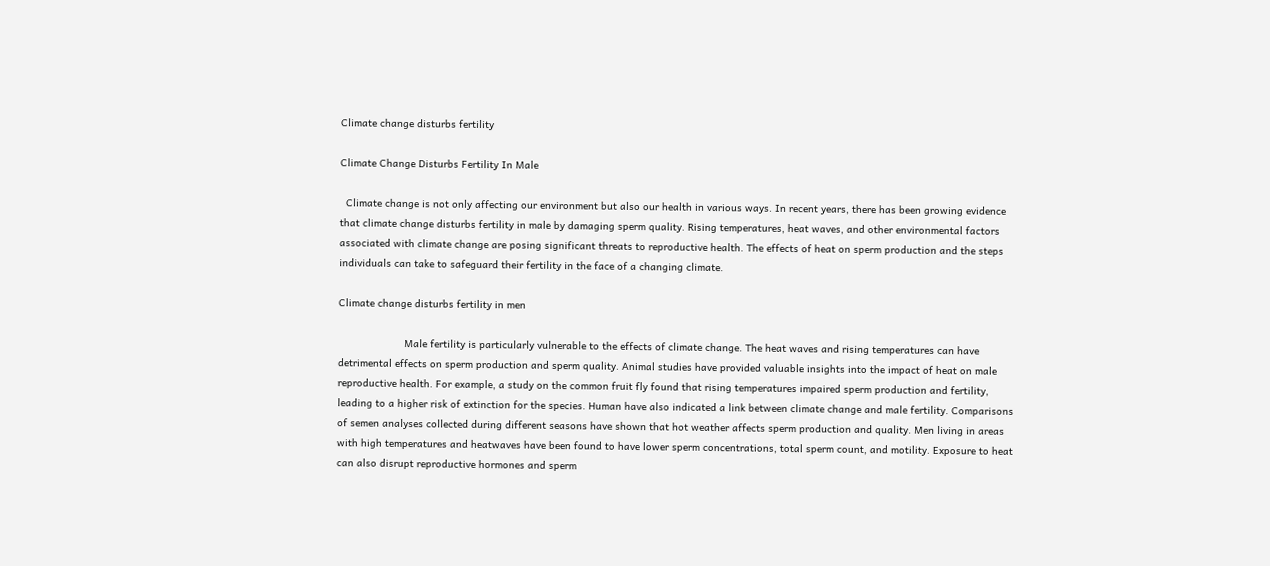Climate change disturbs fertility

Climate Change Disturbs Fertility In Male

  Climate change is not only affecting our environment but also our health in various ways. In recent years, there has been growing evidence that climate change disturbs fertility in male by damaging sperm quality. Rising temperatures, heat waves, and other environmental factors associated with climate change are posing significant threats to reproductive health. The effects of heat on sperm production and the steps individuals can take to safeguard their fertility in the face of a changing climate.

Climate change disturbs fertility in men

                      Male fertility is particularly vulnerable to the effects of climate change. The heat waves and rising temperatures can have detrimental effects on sperm production and sperm quality. Animal studies have provided valuable insights into the impact of heat on male reproductive health. For example, a study on the common fruit fly found that rising temperatures impaired sperm production and fertility, leading to a higher risk of extinction for the species. Human have also indicated a link between climate change and male fertility. Comparisons of semen analyses collected during different seasons have shown that hot weather affects sperm production and quality. Men living in areas with high temperatures and heatwaves have been found to have lower sperm concentrations, total sperm count, and motility. Exposure to heat can also disrupt reproductive hormones and sperm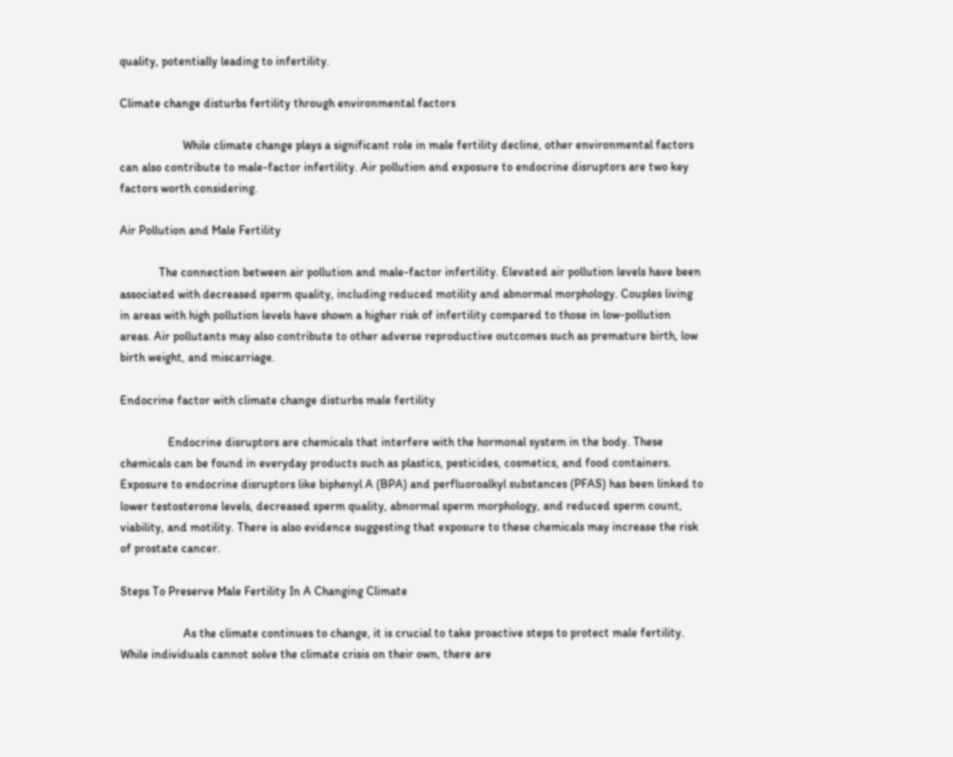quality, potentially leading to infertility.

Climate change disturbs fertility through environmental factors

                     While climate change plays a significant role in male fertility decline, other environmental factors can also contribute to male-factor infertility. Air pollution and exposure to endocrine disruptors are two key factors worth considering.

Air Pollution and Male Fertility

             The connection between air pollution and male-factor infertility. Elevated air pollution levels have been associated with decreased sperm quality, including reduced motility and abnormal morphology. Couples living in areas with high pollution levels have shown a higher risk of infertility compared to those in low-pollution areas. Air pollutants may also contribute to other adverse reproductive outcomes such as premature birth, low birth weight, and miscarriage.

Endocrine factor with climate change disturbs male fertility

                Endocrine disruptors are chemicals that interfere with the hormonal system in the body. These chemicals can be found in everyday products such as plastics, pesticides, cosmetics, and food containers. Exposure to endocrine disruptors like biphenyl A (BPA) and perfluoroalkyl substances (PFAS) has been linked to lower testosterone levels, decreased sperm quality, abnormal sperm morphology, and reduced sperm count, viability, and motility. There is also evidence suggesting that exposure to these chemicals may increase the risk of prostate cancer.

Steps To Preserve Male Fertility In A Changing Climate

                     As the climate continues to change, it is crucial to take proactive steps to protect male fertility. While individuals cannot solve the climate crisis on their own, there are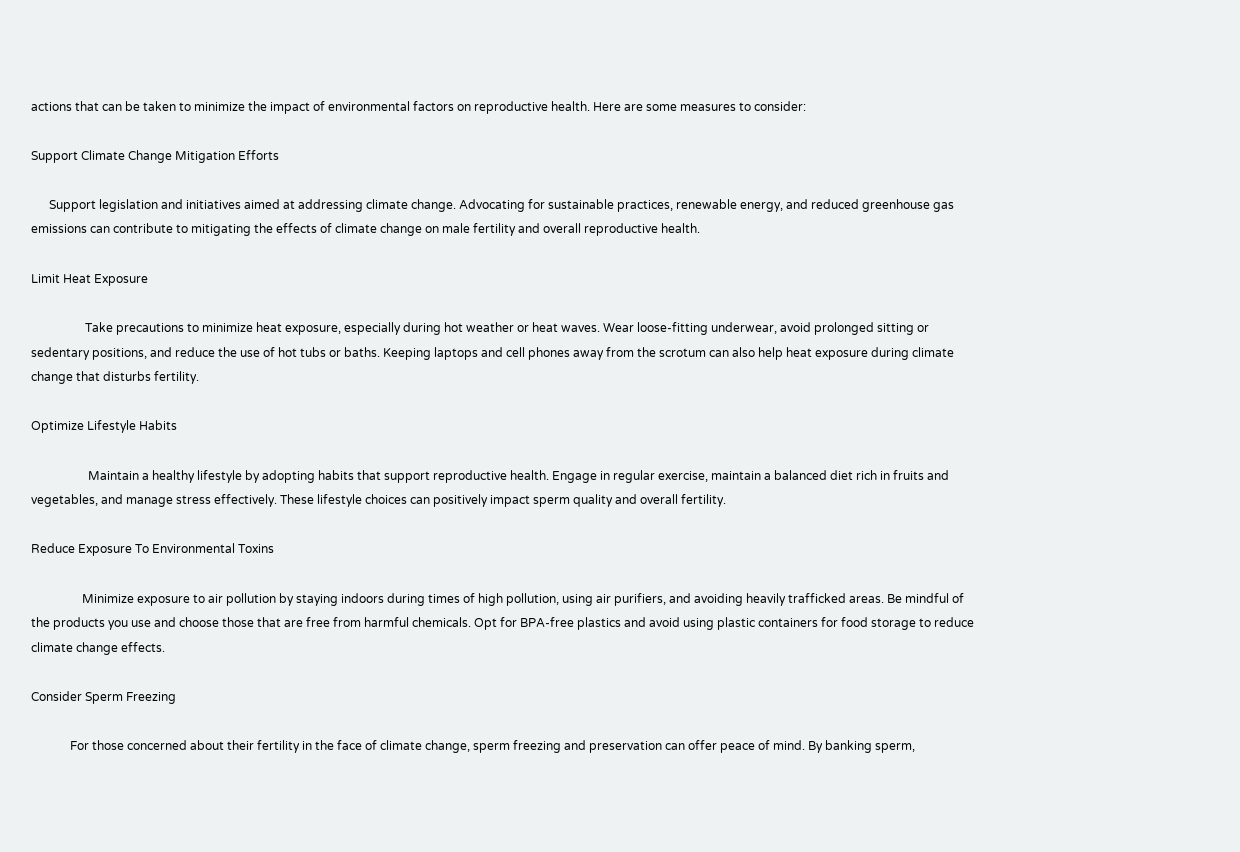actions that can be taken to minimize the impact of environmental factors on reproductive health. Here are some measures to consider:

Support Climate Change Mitigation Efforts

      Support legislation and initiatives aimed at addressing climate change. Advocating for sustainable practices, renewable energy, and reduced greenhouse gas emissions can contribute to mitigating the effects of climate change on male fertility and overall reproductive health.

Limit Heat Exposure

                  Take precautions to minimize heat exposure, especially during hot weather or heat waves. Wear loose-fitting underwear, avoid prolonged sitting or sedentary positions, and reduce the use of hot tubs or baths. Keeping laptops and cell phones away from the scrotum can also help heat exposure during climate change that disturbs fertility.

Optimize Lifestyle Habits

                   Maintain a healthy lifestyle by adopting habits that support reproductive health. Engage in regular exercise, maintain a balanced diet rich in fruits and vegetables, and manage stress effectively. These lifestyle choices can positively impact sperm quality and overall fertility.

Reduce Exposure To Environmental Toxins

                 Minimize exposure to air pollution by staying indoors during times of high pollution, using air purifiers, and avoiding heavily trafficked areas. Be mindful of the products you use and choose those that are free from harmful chemicals. Opt for BPA-free plastics and avoid using plastic containers for food storage to reduce climate change effects.

Consider Sperm Freezing

             For those concerned about their fertility in the face of climate change, sperm freezing and preservation can offer peace of mind. By banking sperm,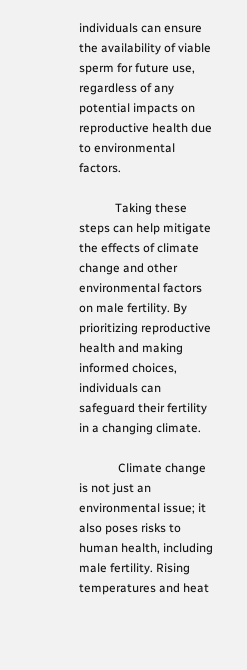individuals can ensure the availability of viable sperm for future use, regardless of any potential impacts on reproductive health due to environmental factors.

            Taking these steps can help mitigate the effects of climate change and other environmental factors on male fertility. By prioritizing reproductive health and making informed choices, individuals can safeguard their fertility in a changing climate.

             Climate change is not just an environmental issue; it also poses risks to human health, including male fertility. Rising temperatures and heat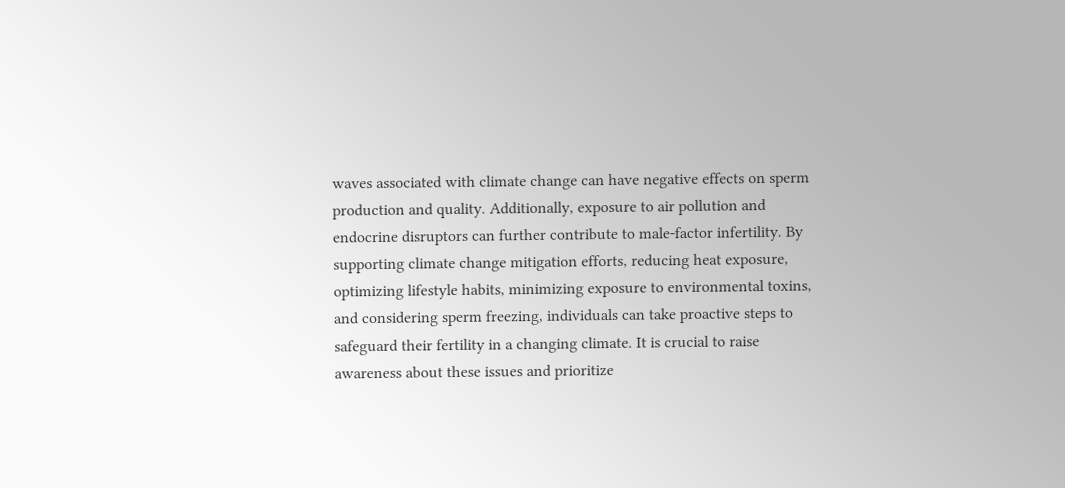waves associated with climate change can have negative effects on sperm production and quality. Additionally, exposure to air pollution and endocrine disruptors can further contribute to male-factor infertility. By supporting climate change mitigation efforts, reducing heat exposure, optimizing lifestyle habits, minimizing exposure to environmental toxins, and considering sperm freezing, individuals can take proactive steps to safeguard their fertility in a changing climate. It is crucial to raise awareness about these issues and prioritize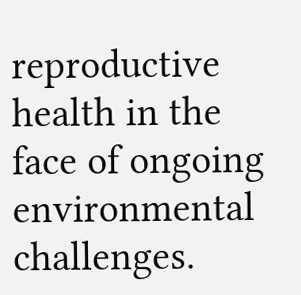reproductive health in the face of ongoing environmental challenges.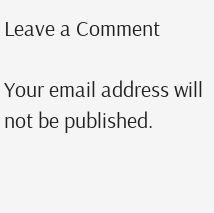Leave a Comment

Your email address will not be published.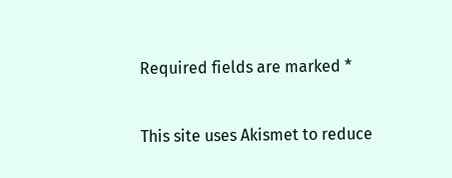Required fields are marked *

This site uses Akismet to reduce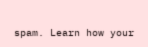spam. Learn how your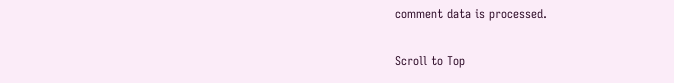comment data is processed.

Scroll to Top